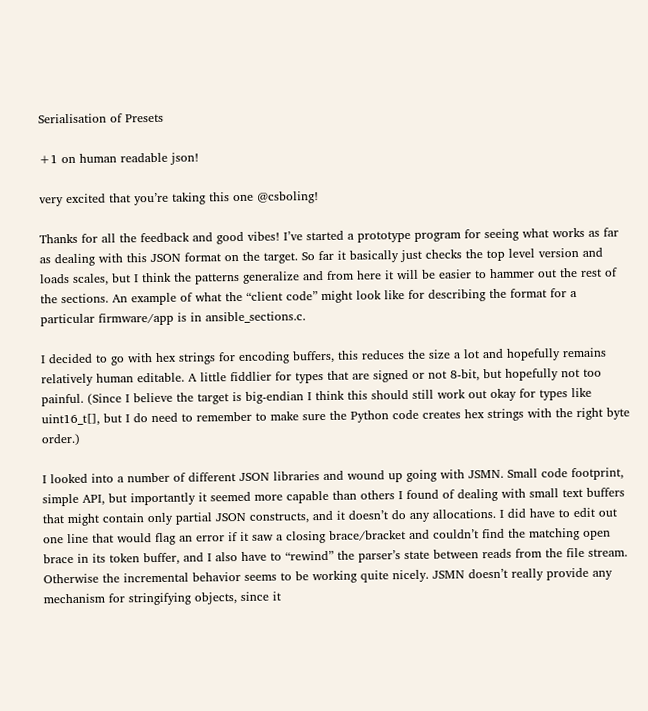Serialisation of Presets

+1 on human readable json!

very excited that you’re taking this one @csboling!

Thanks for all the feedback and good vibes! I’ve started a prototype program for seeing what works as far as dealing with this JSON format on the target. So far it basically just checks the top level version and loads scales, but I think the patterns generalize and from here it will be easier to hammer out the rest of the sections. An example of what the “client code” might look like for describing the format for a particular firmware/app is in ansible_sections.c.

I decided to go with hex strings for encoding buffers, this reduces the size a lot and hopefully remains relatively human editable. A little fiddlier for types that are signed or not 8-bit, but hopefully not too painful. (Since I believe the target is big-endian I think this should still work out okay for types like uint16_t[], but I do need to remember to make sure the Python code creates hex strings with the right byte order.)

I looked into a number of different JSON libraries and wound up going with JSMN. Small code footprint, simple API, but importantly it seemed more capable than others I found of dealing with small text buffers that might contain only partial JSON constructs, and it doesn’t do any allocations. I did have to edit out one line that would flag an error if it saw a closing brace/bracket and couldn’t find the matching open brace in its token buffer, and I also have to “rewind” the parser’s state between reads from the file stream. Otherwise the incremental behavior seems to be working quite nicely. JSMN doesn’t really provide any mechanism for stringifying objects, since it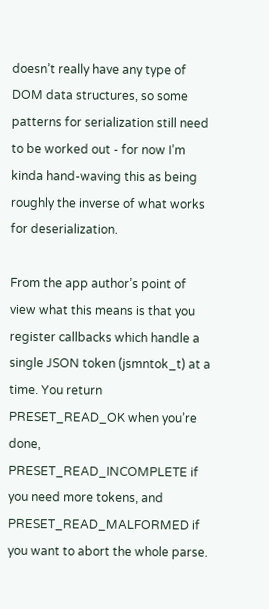doesn’t really have any type of DOM data structures, so some patterns for serialization still need to be worked out - for now I’m kinda hand-waving this as being roughly the inverse of what works for deserialization.

From the app author’s point of view what this means is that you register callbacks which handle a single JSON token (jsmntok_t) at a time. You return PRESET_READ_OK when you’re done, PRESET_READ_INCOMPLETE if you need more tokens, and PRESET_READ_MALFORMED if you want to abort the whole parse.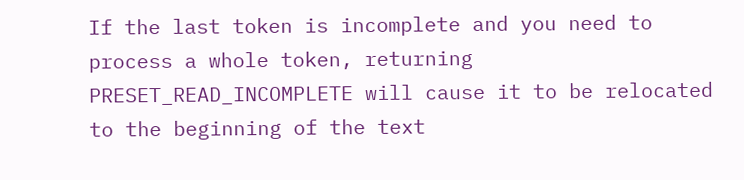If the last token is incomplete and you need to process a whole token, returning PRESET_READ_INCOMPLETE will cause it to be relocated to the beginning of the text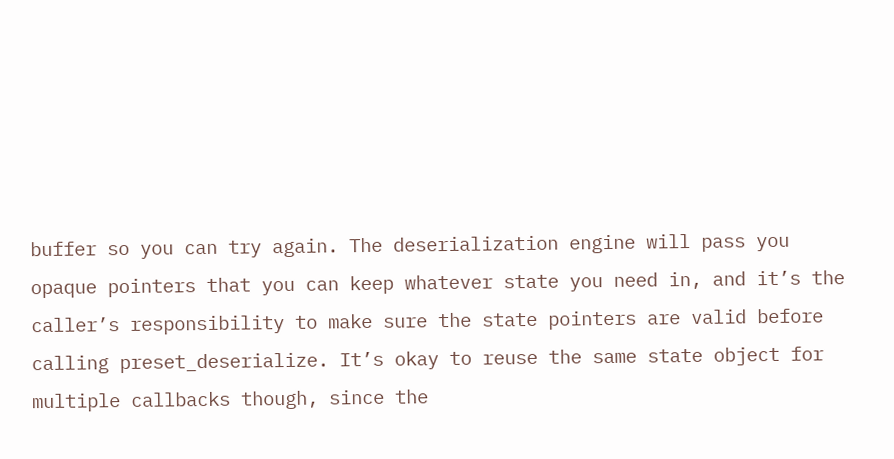buffer so you can try again. The deserialization engine will pass you opaque pointers that you can keep whatever state you need in, and it’s the caller’s responsibility to make sure the state pointers are valid before calling preset_deserialize. It’s okay to reuse the same state object for multiple callbacks though, since the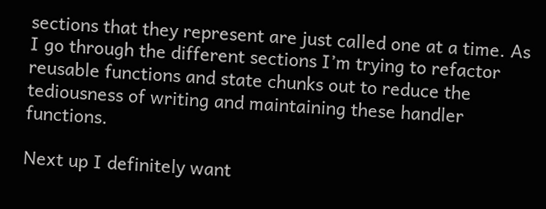sections that they represent are just called one at a time. As I go through the different sections I’m trying to refactor reusable functions and state chunks out to reduce the tediousness of writing and maintaining these handler functions.

Next up I definitely want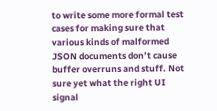to write some more formal test cases for making sure that various kinds of malformed JSON documents don’t cause buffer overruns and stuff. Not sure yet what the right UI signal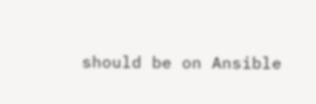should be on Ansible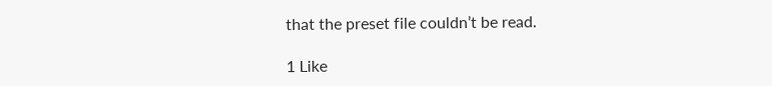that the preset file couldn’t be read.

1 Like